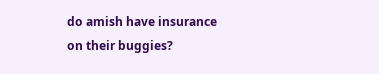do amish have insurance on their buggies?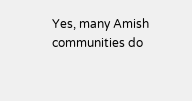Yes, many Amish communities do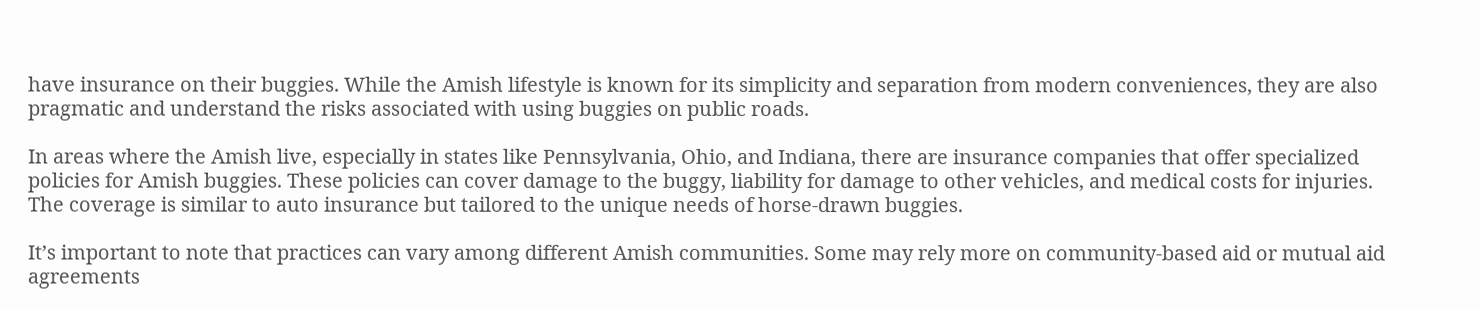have insurance on their buggies. While the Amish lifestyle is known for its simplicity and separation from modern conveniences, they are also pragmatic and understand the risks associated with using buggies on public roads.

In areas where the Amish live, especially in states like Pennsylvania, Ohio, and Indiana, there are insurance companies that offer specialized policies for Amish buggies. These policies can cover damage to the buggy, liability for damage to other vehicles, and medical costs for injuries. The coverage is similar to auto insurance but tailored to the unique needs of horse-drawn buggies.

It’s important to note that practices can vary among different Amish communities. Some may rely more on community-based aid or mutual aid agreements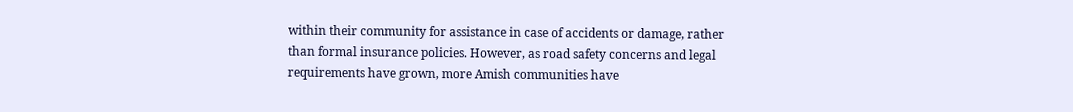within their community for assistance in case of accidents or damage, rather than formal insurance policies. However, as road safety concerns and legal requirements have grown, more Amish communities have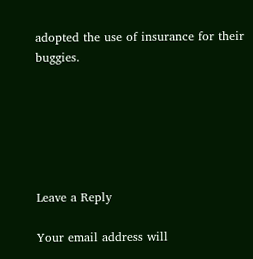adopted the use of insurance for their buggies.






Leave a Reply

Your email address will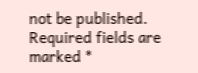not be published. Required fields are marked *